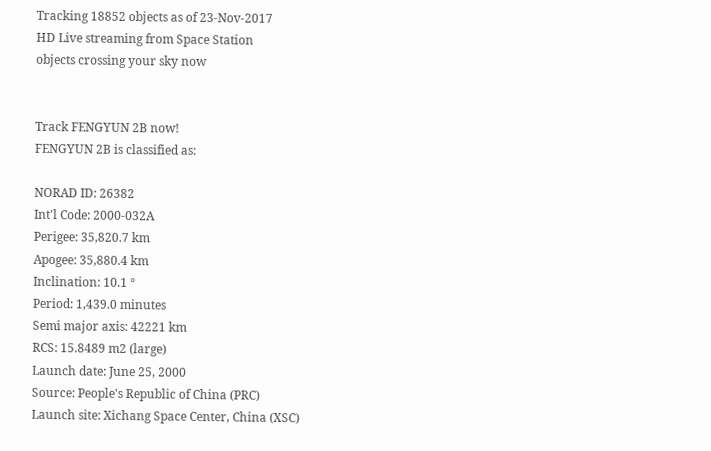Tracking 18852 objects as of 23-Nov-2017
HD Live streaming from Space Station
objects crossing your sky now


Track FENGYUN 2B now!
FENGYUN 2B is classified as:

NORAD ID: 26382
Int'l Code: 2000-032A
Perigee: 35,820.7 km
Apogee: 35,880.4 km
Inclination: 10.1 °
Period: 1,439.0 minutes
Semi major axis: 42221 km
RCS: 15.8489 m2 (large)
Launch date: June 25, 2000
Source: People's Republic of China (PRC)
Launch site: Xichang Space Center, China (XSC)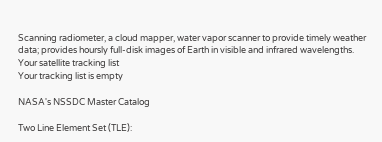Scanning radiometer, a cloud mapper, water vapor scanner to provide timely weather data; provides hoursly full-disk images of Earth in visible and infrared wavelengths.
Your satellite tracking list
Your tracking list is empty

NASA's NSSDC Master Catalog

Two Line Element Set (TLE):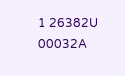1 26382U 00032A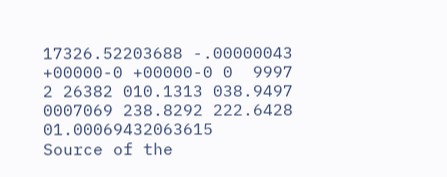17326.52203688 -.00000043 +00000-0 +00000-0 0  9997
2 26382 010.1313 038.9497 0007069 238.8292 222.6428 01.00069432063615
Source of the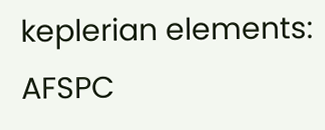keplerian elements: AFSPC